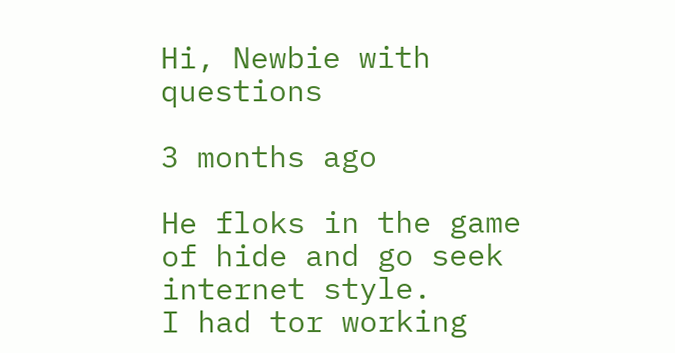Hi, Newbie with questions

3 months ago

He floks in the game of hide and go seek internet style.
I had tor working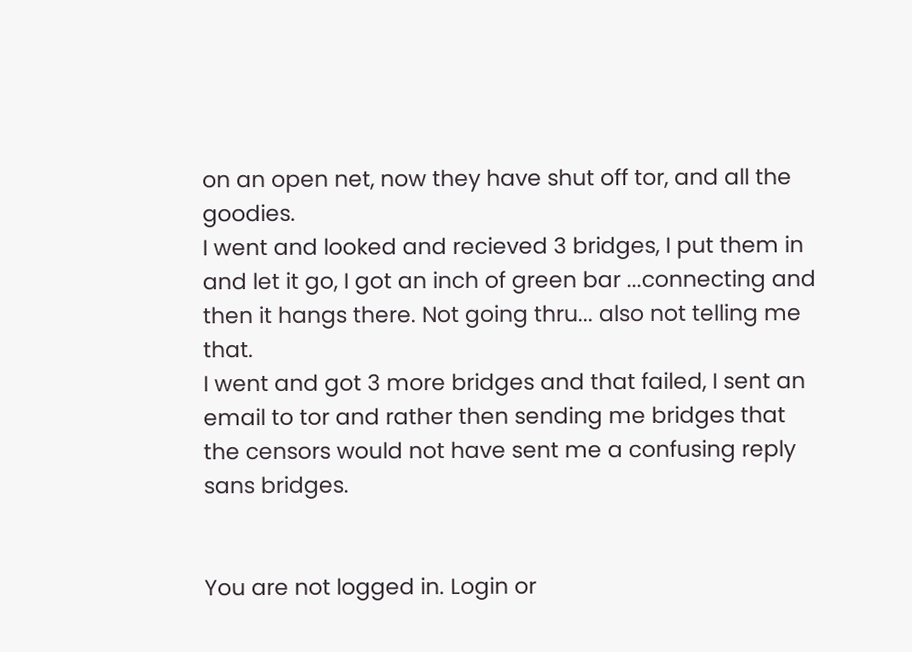on an open net, now they have shut off tor, and all the goodies.
I went and looked and recieved 3 bridges, I put them in and let it go, I got an inch of green bar ...connecting and then it hangs there. Not going thru... also not telling me that.
I went and got 3 more bridges and that failed, I sent an email to tor and rather then sending me bridges that the censors would not have sent me a confusing reply sans bridges.


You are not logged in. Login or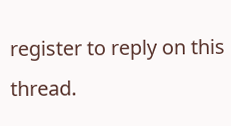register to reply on this thread.